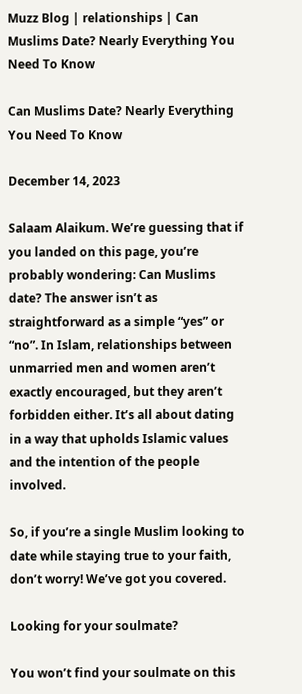Muzz Blog | relationships | Can Muslims Date? Nearly Everything You Need To Know

Can Muslims Date? Nearly Everything You Need To Know

December 14, 2023

Salaam Alaikum. We’re guessing that if you landed on this page, you’re probably wondering: Can Muslims date? The answer isn’t as straightforward as a simple “yes” or “no”. In Islam, relationships between unmarried men and women aren’t exactly encouraged, but they aren’t forbidden either. It’s all about dating in a way that upholds Islamic values and the intention of the people involved.

So, if you’re a single Muslim looking to date while staying true to your faith, don’t worry! We’ve got you covered.

Looking for your soulmate?

You won’t find your soulmate on this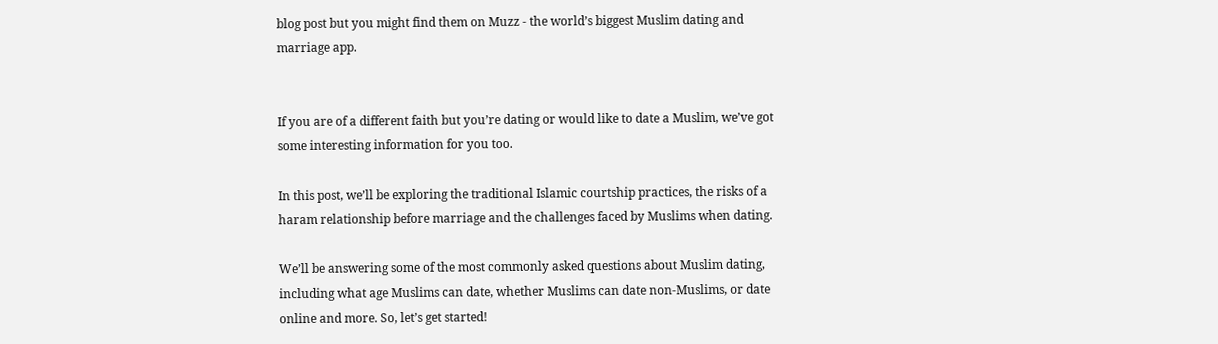blog post but you might find them on Muzz - the world’s biggest Muslim dating and marriage app.


If you are of a different faith but you’re dating or would like to date a Muslim, we’ve got some interesting information for you too.

In this post, we’ll be exploring the traditional Islamic courtship practices, the risks of a haram relationship before marriage and the challenges faced by Muslims when dating.

We’ll be answering some of the most commonly asked questions about Muslim dating, including what age Muslims can date, whether Muslims can date non-Muslims, or date online and more. So, let’s get started!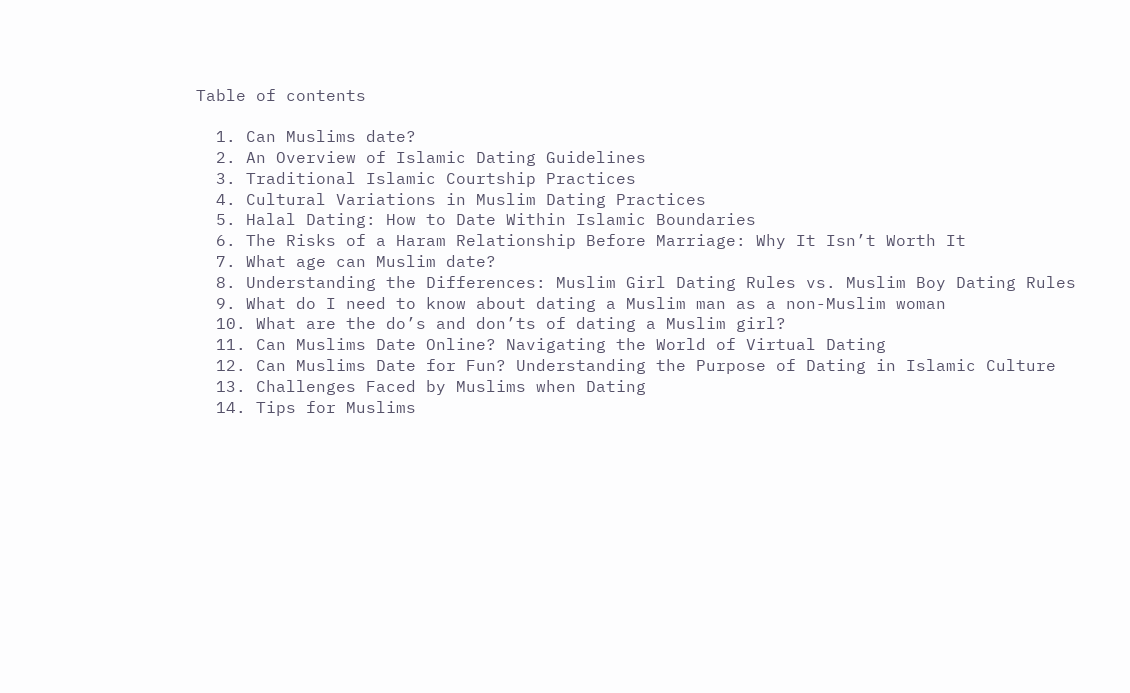Table of contents

  1. Can Muslims date?
  2. An Overview of Islamic Dating Guidelines
  3. Traditional Islamic Courtship Practices
  4. Cultural Variations in Muslim Dating Practices
  5. Halal Dating: How to Date Within Islamic Boundaries
  6. The Risks of a Haram Relationship Before Marriage: Why It Isn’t Worth It
  7. What age can Muslim date?
  8. Understanding the Differences: Muslim Girl Dating Rules vs. Muslim Boy Dating Rules
  9. What do I need to know about dating a Muslim man as a non-Muslim woman
  10. What are the do’s and don’ts of dating a Muslim girl?
  11. Can Muslims Date Online? Navigating the World of Virtual Dating
  12. Can Muslims Date for Fun? Understanding the Purpose of Dating in Islamic Culture
  13. Challenges Faced by Muslims when Dating
  14. Tips for Muslims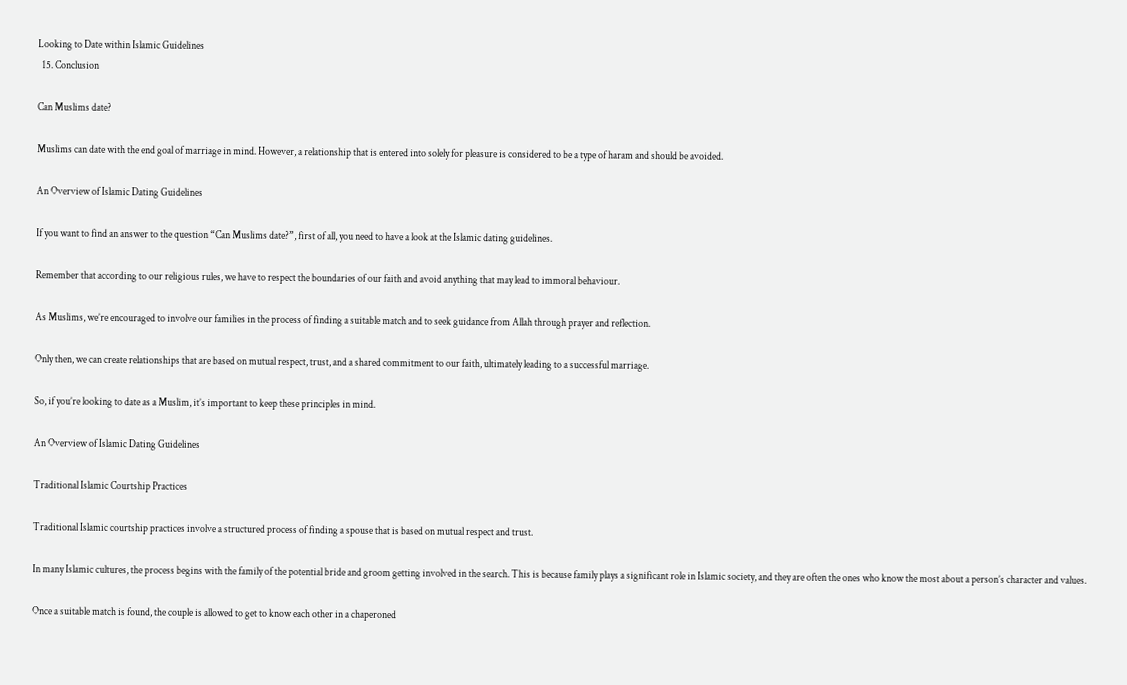Looking to Date within Islamic Guidelines
  15. Conclusion

Can Muslims date?

Muslims can date with the end goal of marriage in mind. However, a relationship that is entered into solely for pleasure is considered to be a type of haram and should be avoided.

An Overview of Islamic Dating Guidelines

If you want to find an answer to the question “Can Muslims date?”, first of all, you need to have a look at the Islamic dating guidelines.

Remember that according to our religious rules, we have to respect the boundaries of our faith and avoid anything that may lead to immoral behaviour.

As Muslims, we’re encouraged to involve our families in the process of finding a suitable match and to seek guidance from Allah through prayer and reflection.

Only then, we can create relationships that are based on mutual respect, trust, and a shared commitment to our faith, ultimately leading to a successful marriage.

So, if you’re looking to date as a Muslim, it’s important to keep these principles in mind.

An Overview of Islamic Dating Guidelines

Traditional Islamic Courtship Practices

Traditional Islamic courtship practices involve a structured process of finding a spouse that is based on mutual respect and trust.

In many Islamic cultures, the process begins with the family of the potential bride and groom getting involved in the search. This is because family plays a significant role in Islamic society, and they are often the ones who know the most about a person’s character and values.

Once a suitable match is found, the couple is allowed to get to know each other in a chaperoned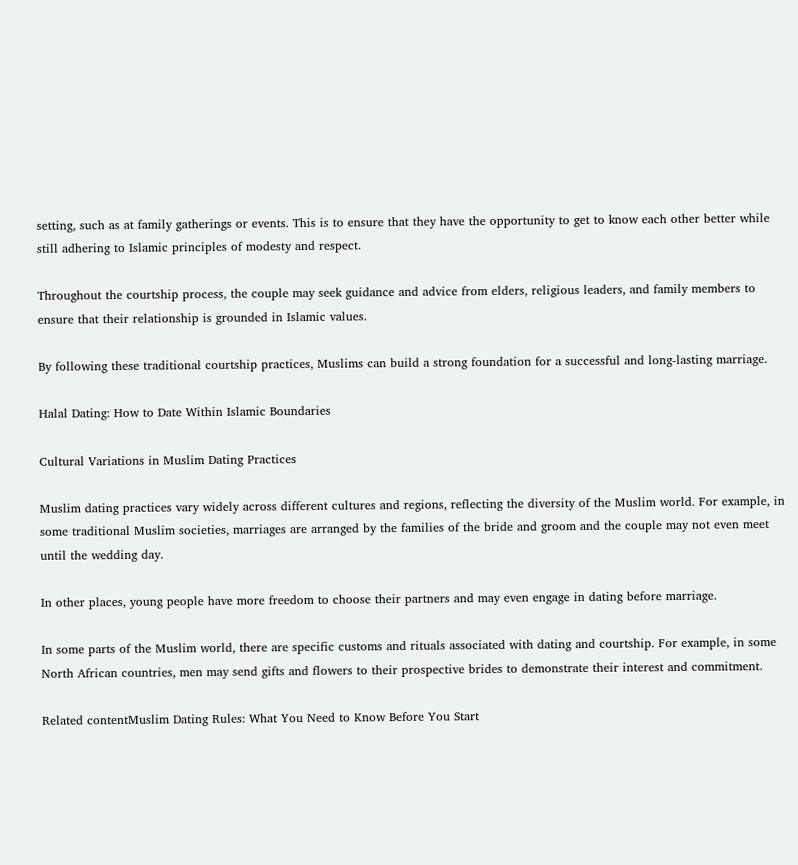setting, such as at family gatherings or events. This is to ensure that they have the opportunity to get to know each other better while still adhering to Islamic principles of modesty and respect.

Throughout the courtship process, the couple may seek guidance and advice from elders, religious leaders, and family members to ensure that their relationship is grounded in Islamic values.

By following these traditional courtship practices, Muslims can build a strong foundation for a successful and long-lasting marriage.

Halal Dating: How to Date Within Islamic Boundaries

Cultural Variations in Muslim Dating Practices

Muslim dating practices vary widely across different cultures and regions, reflecting the diversity of the Muslim world. For example, in some traditional Muslim societies, marriages are arranged by the families of the bride and groom and the couple may not even meet until the wedding day.

In other places, young people have more freedom to choose their partners and may even engage in dating before marriage.

In some parts of the Muslim world, there are specific customs and rituals associated with dating and courtship. For example, in some North African countries, men may send gifts and flowers to their prospective brides to demonstrate their interest and commitment.

Related contentMuslim Dating Rules: What You Need to Know Before You Start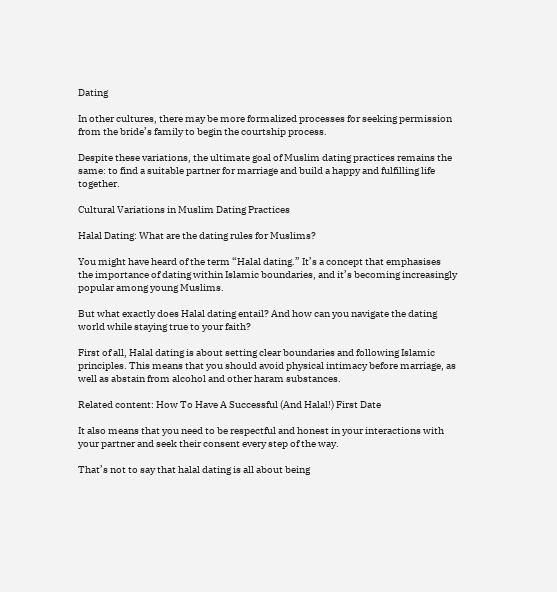Dating

In other cultures, there may be more formalized processes for seeking permission from the bride’s family to begin the courtship process.

Despite these variations, the ultimate goal of Muslim dating practices remains the same: to find a suitable partner for marriage and build a happy and fulfilling life together.

Cultural Variations in Muslim Dating Practices

Halal Dating: What are the dating rules for Muslims?

You might have heard of the term “Halal dating.” It’s a concept that emphasises the importance of dating within Islamic boundaries, and it’s becoming increasingly popular among young Muslims.

But what exactly does Halal dating entail? And how can you navigate the dating world while staying true to your faith?

First of all, Halal dating is about setting clear boundaries and following Islamic principles. This means that you should avoid physical intimacy before marriage, as well as abstain from alcohol and other haram substances.

Related content: How To Have A Successful (And Halal!) First Date

It also means that you need to be respectful and honest in your interactions with your partner and seek their consent every step of the way.

That’s not to say that halal dating is all about being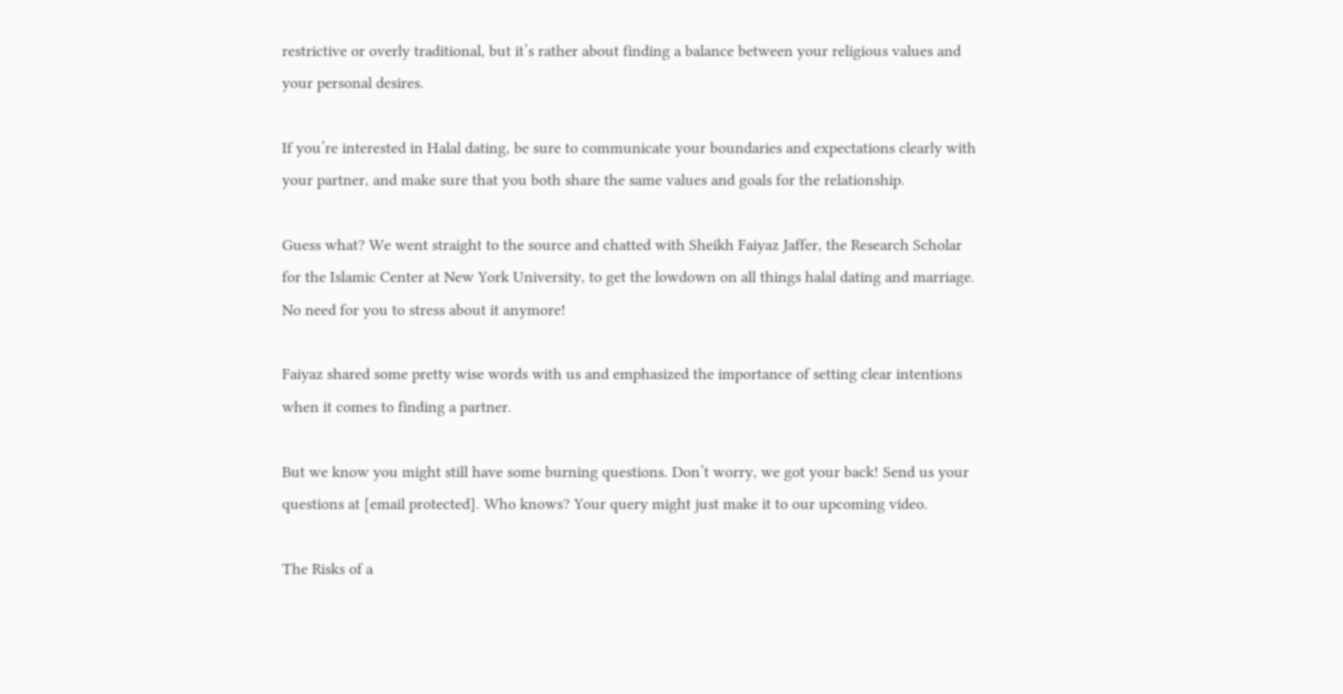restrictive or overly traditional, but it’s rather about finding a balance between your religious values and your personal desires.

If you’re interested in Halal dating, be sure to communicate your boundaries and expectations clearly with your partner, and make sure that you both share the same values and goals for the relationship.

Guess what? We went straight to the source and chatted with Sheikh Faiyaz Jaffer, the Research Scholar for the Islamic Center at New York University, to get the lowdown on all things halal dating and marriage. No need for you to stress about it anymore!

Faiyaz shared some pretty wise words with us and emphasized the importance of setting clear intentions when it comes to finding a partner.

But we know you might still have some burning questions. Don’t worry, we got your back! Send us your questions at [email protected]. Who knows? Your query might just make it to our upcoming video.

The Risks of a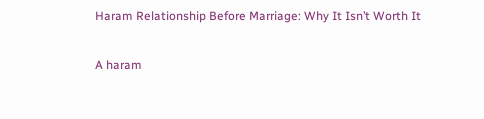Haram Relationship Before Marriage: Why It Isn’t Worth It

A haram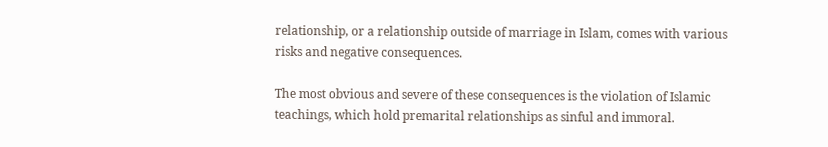relationship, or a relationship outside of marriage in Islam, comes with various risks and negative consequences.

The most obvious and severe of these consequences is the violation of Islamic teachings, which hold premarital relationships as sinful and immoral.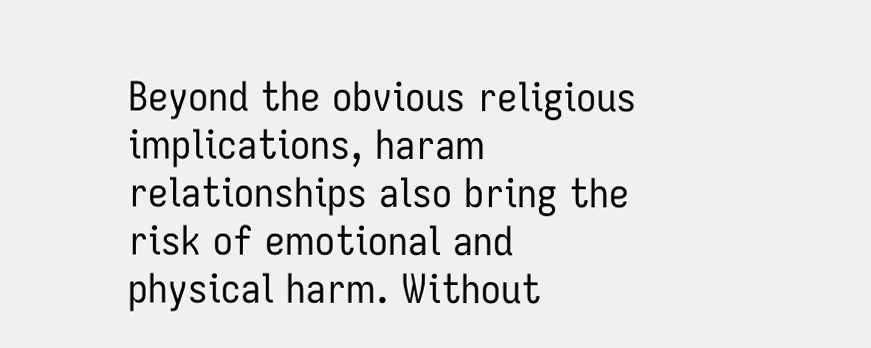Beyond the obvious religious implications, haram relationships also bring the risk of emotional and physical harm. Without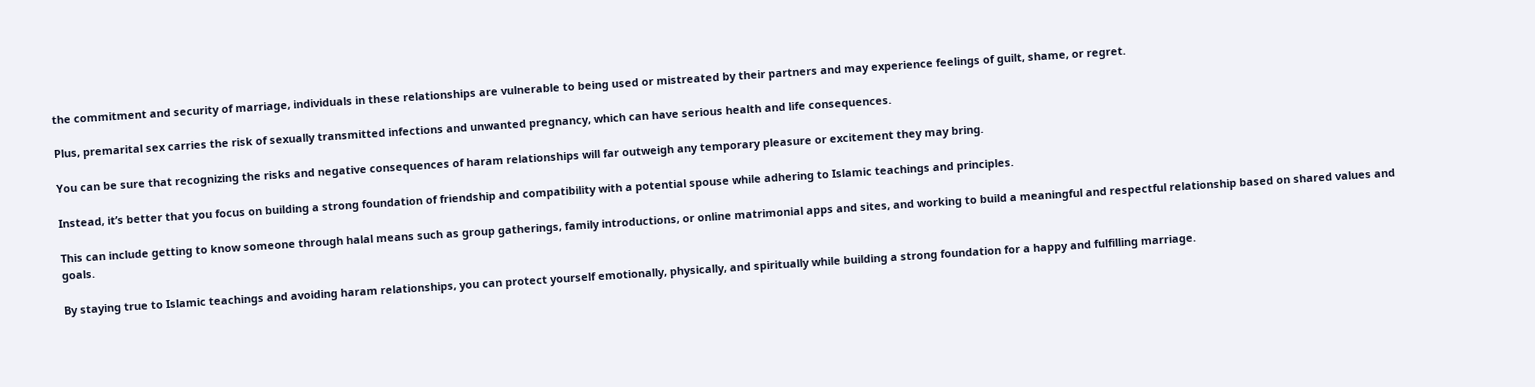the commitment and security of marriage, individuals in these relationships are vulnerable to being used or mistreated by their partners and may experience feelings of guilt, shame, or regret.

Plus, premarital sex carries the risk of sexually transmitted infections and unwanted pregnancy, which can have serious health and life consequences.

You can be sure that recognizing the risks and negative consequences of haram relationships will far outweigh any temporary pleasure or excitement they may bring.

Instead, it’s better that you focus on building a strong foundation of friendship and compatibility with a potential spouse while adhering to Islamic teachings and principles.

This can include getting to know someone through halal means such as group gatherings, family introductions, or online matrimonial apps and sites, and working to build a meaningful and respectful relationship based on shared values and goals.

By staying true to Islamic teachings and avoiding haram relationships, you can protect yourself emotionally, physically, and spiritually while building a strong foundation for a happy and fulfilling marriage.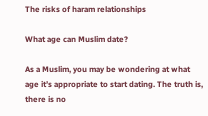The risks of haram relationships

What age can Muslim date?

As a Muslim, you may be wondering at what age it’s appropriate to start dating. The truth is, there is no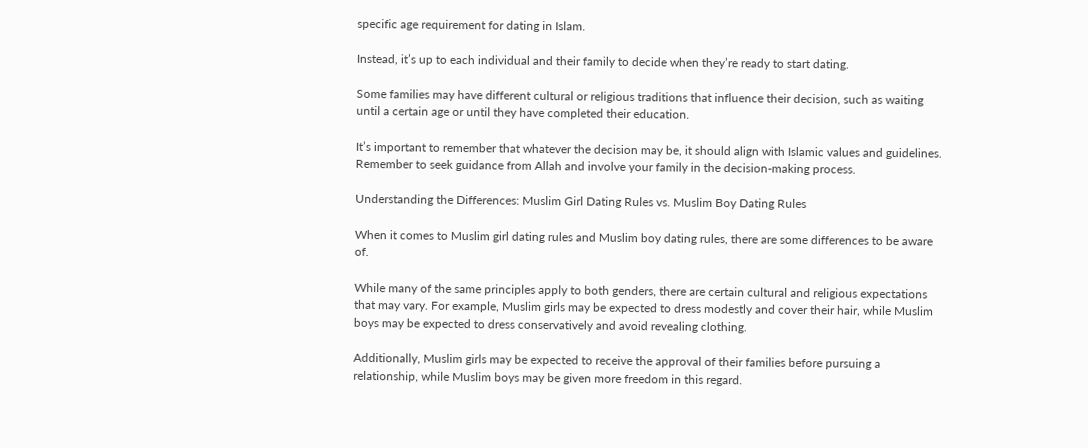specific age requirement for dating in Islam.

Instead, it’s up to each individual and their family to decide when they’re ready to start dating.

Some families may have different cultural or religious traditions that influence their decision, such as waiting until a certain age or until they have completed their education.

It’s important to remember that whatever the decision may be, it should align with Islamic values and guidelines. Remember to seek guidance from Allah and involve your family in the decision-making process.

Understanding the Differences: Muslim Girl Dating Rules vs. Muslim Boy Dating Rules

When it comes to Muslim girl dating rules and Muslim boy dating rules, there are some differences to be aware of.

While many of the same principles apply to both genders, there are certain cultural and religious expectations that may vary. For example, Muslim girls may be expected to dress modestly and cover their hair, while Muslim boys may be expected to dress conservatively and avoid revealing clothing.

Additionally, Muslim girls may be expected to receive the approval of their families before pursuing a relationship, while Muslim boys may be given more freedom in this regard.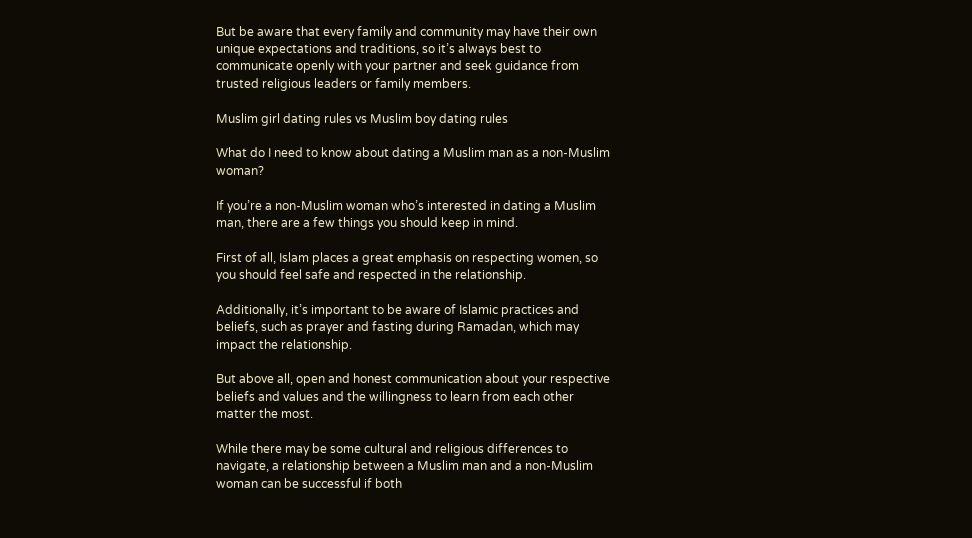But be aware that every family and community may have their own unique expectations and traditions, so it’s always best to communicate openly with your partner and seek guidance from trusted religious leaders or family members.

Muslim girl dating rules vs Muslim boy dating rules

What do I need to know about dating a Muslim man as a non-Muslim woman?

If you’re a non-Muslim woman who’s interested in dating a Muslim man, there are a few things you should keep in mind.

First of all, Islam places a great emphasis on respecting women, so you should feel safe and respected in the relationship.

Additionally, it’s important to be aware of Islamic practices and beliefs, such as prayer and fasting during Ramadan, which may impact the relationship.

But above all, open and honest communication about your respective beliefs and values and the willingness to learn from each other matter the most.

While there may be some cultural and religious differences to navigate, a relationship between a Muslim man and a non-Muslim woman can be successful if both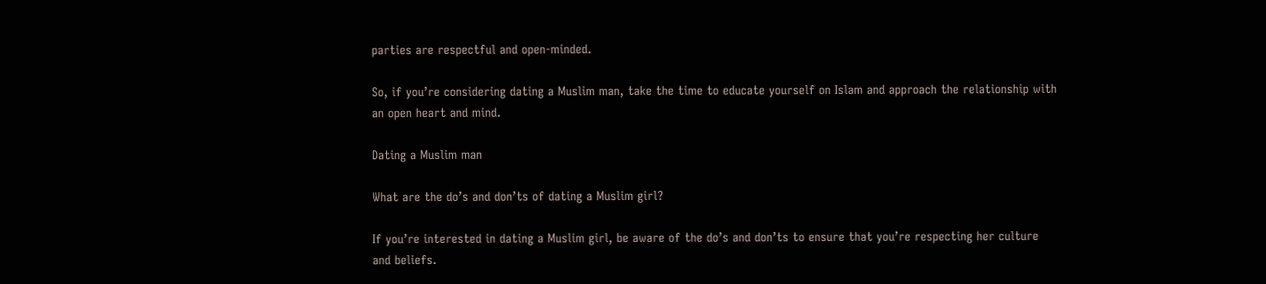parties are respectful and open-minded.

So, if you’re considering dating a Muslim man, take the time to educate yourself on Islam and approach the relationship with an open heart and mind.

Dating a Muslim man

What are the do’s and don’ts of dating a Muslim girl?

If you’re interested in dating a Muslim girl, be aware of the do’s and don’ts to ensure that you’re respecting her culture and beliefs.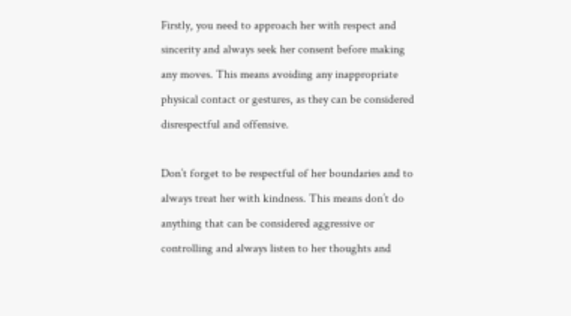Firstly, you need to approach her with respect and sincerity and always seek her consent before making any moves. This means avoiding any inappropriate physical contact or gestures, as they can be considered disrespectful and offensive.

Don’t forget to be respectful of her boundaries and to always treat her with kindness. This means don’t do anything that can be considered aggressive or controlling and always listen to her thoughts and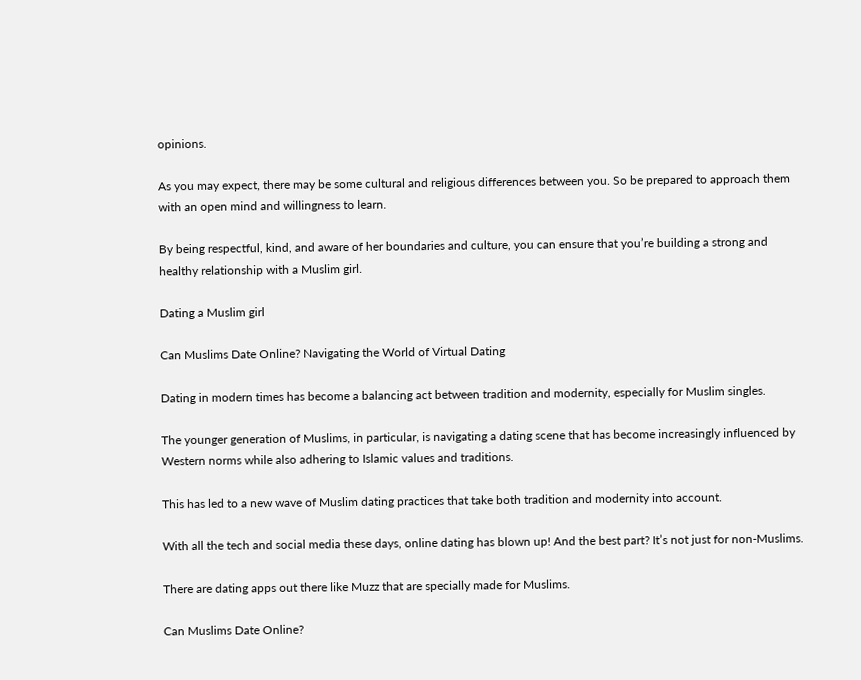opinions.

As you may expect, there may be some cultural and religious differences between you. So be prepared to approach them with an open mind and willingness to learn.

By being respectful, kind, and aware of her boundaries and culture, you can ensure that you’re building a strong and healthy relationship with a Muslim girl.

Dating a Muslim girl

Can Muslims Date Online? Navigating the World of Virtual Dating

Dating in modern times has become a balancing act between tradition and modernity, especially for Muslim singles.

The younger generation of Muslims, in particular, is navigating a dating scene that has become increasingly influenced by Western norms while also adhering to Islamic values and traditions.

This has led to a new wave of Muslim dating practices that take both tradition and modernity into account.

With all the tech and social media these days, online dating has blown up! And the best part? It’s not just for non-Muslims.

There are dating apps out there like Muzz that are specially made for Muslims.

Can Muslims Date Online?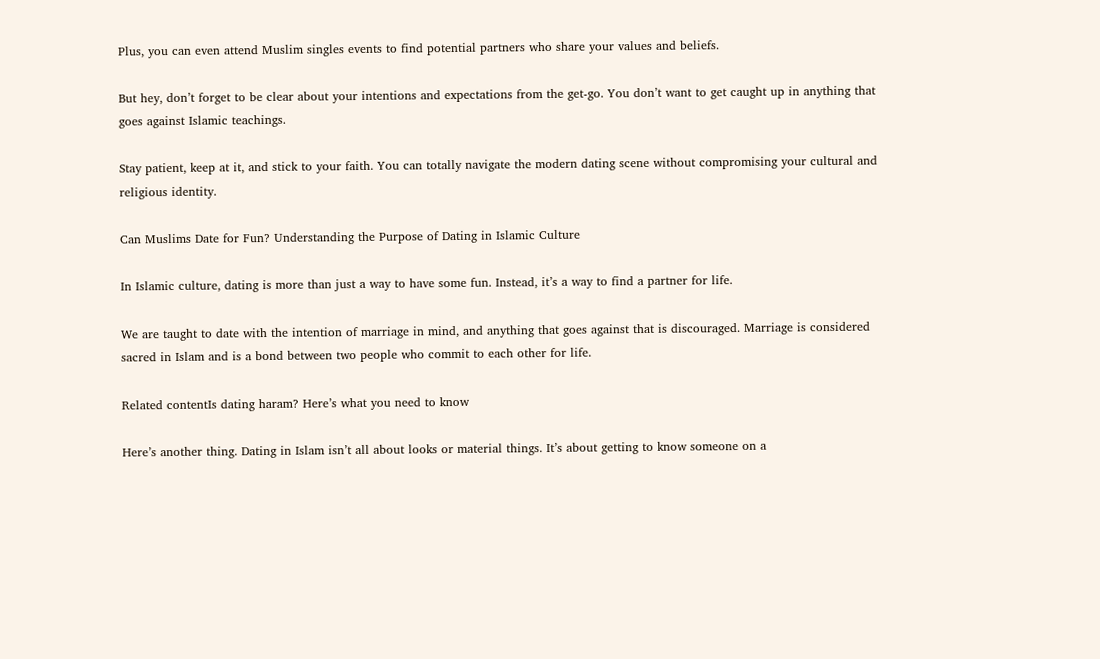Plus, you can even attend Muslim singles events to find potential partners who share your values and beliefs.

But hey, don’t forget to be clear about your intentions and expectations from the get-go. You don’t want to get caught up in anything that goes against Islamic teachings.

Stay patient, keep at it, and stick to your faith. You can totally navigate the modern dating scene without compromising your cultural and religious identity.

Can Muslims Date for Fun? Understanding the Purpose of Dating in Islamic Culture

In Islamic culture, dating is more than just a way to have some fun. Instead, it’s a way to find a partner for life.

We are taught to date with the intention of marriage in mind, and anything that goes against that is discouraged. Marriage is considered sacred in Islam and is a bond between two people who commit to each other for life.

Related contentIs dating haram? Here’s what you need to know

Here’s another thing. Dating in Islam isn’t all about looks or material things. It’s about getting to know someone on a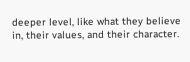deeper level, like what they believe in, their values, and their character.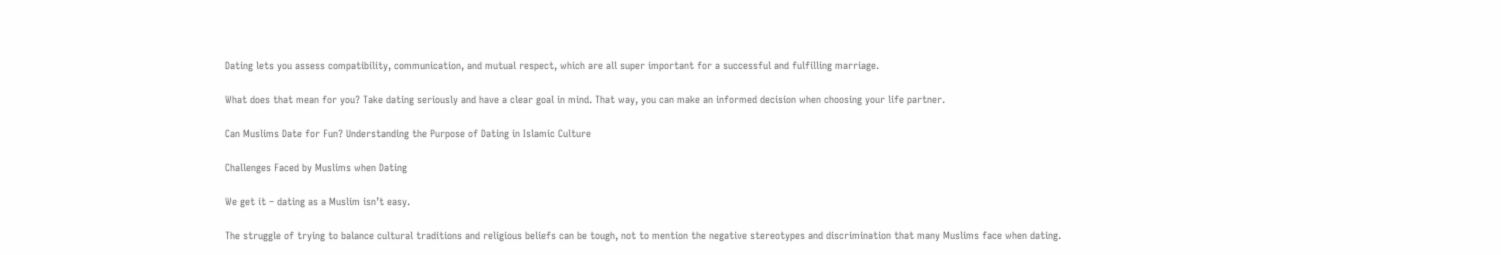Dating lets you assess compatibility, communication, and mutual respect, which are all super important for a successful and fulfilling marriage.

What does that mean for you? Take dating seriously and have a clear goal in mind. That way, you can make an informed decision when choosing your life partner.

Can Muslims Date for Fun? Understanding the Purpose of Dating in Islamic Culture

Challenges Faced by Muslims when Dating

We get it – dating as a Muslim isn’t easy.

The struggle of trying to balance cultural traditions and religious beliefs can be tough, not to mention the negative stereotypes and discrimination that many Muslims face when dating.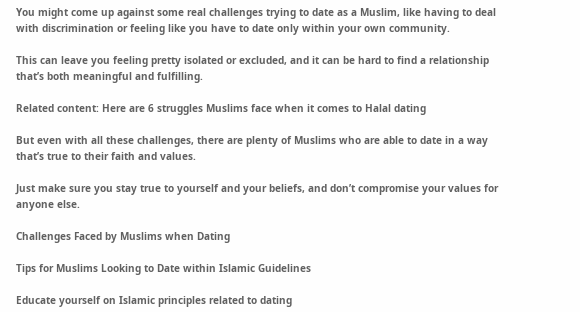You might come up against some real challenges trying to date as a Muslim, like having to deal with discrimination or feeling like you have to date only within your own community.

This can leave you feeling pretty isolated or excluded, and it can be hard to find a relationship that’s both meaningful and fulfilling.

Related content: Here are 6 struggles Muslims face when it comes to Halal dating

But even with all these challenges, there are plenty of Muslims who are able to date in a way that’s true to their faith and values.

Just make sure you stay true to yourself and your beliefs, and don’t compromise your values for anyone else.

Challenges Faced by Muslims when Dating

Tips for Muslims Looking to Date within Islamic Guidelines

Educate yourself on Islamic principles related to dating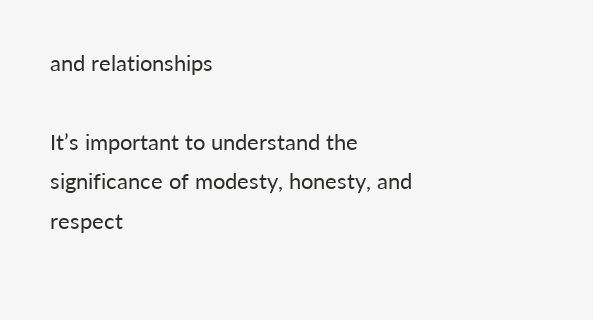and relationships

It’s important to understand the significance of modesty, honesty, and respect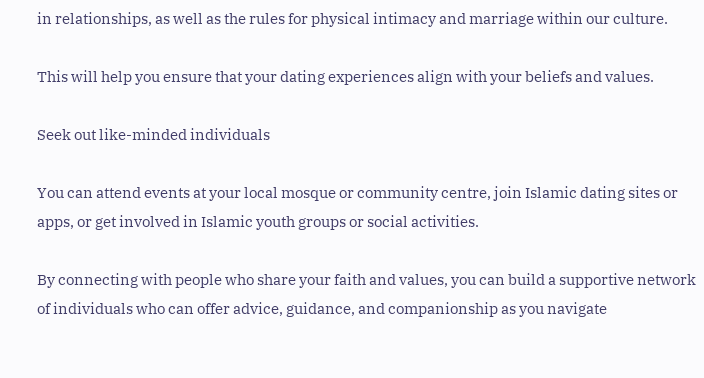in relationships, as well as the rules for physical intimacy and marriage within our culture.

This will help you ensure that your dating experiences align with your beliefs and values.

Seek out like-minded individuals

You can attend events at your local mosque or community centre, join Islamic dating sites or apps, or get involved in Islamic youth groups or social activities.

By connecting with people who share your faith and values, you can build a supportive network of individuals who can offer advice, guidance, and companionship as you navigate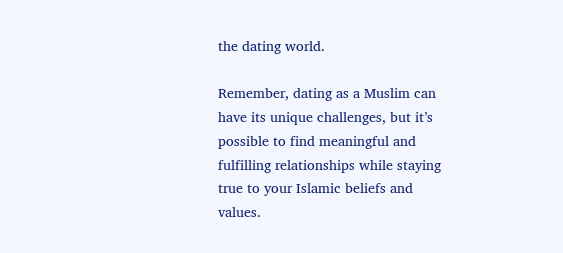the dating world.

Remember, dating as a Muslim can have its unique challenges, but it’s possible to find meaningful and fulfilling relationships while staying true to your Islamic beliefs and values.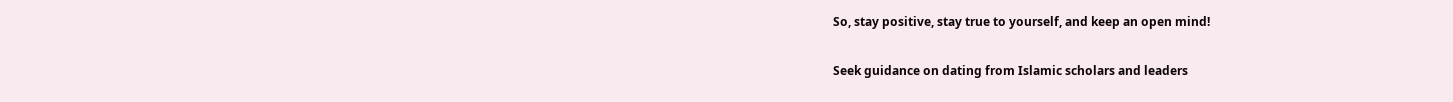So, stay positive, stay true to yourself, and keep an open mind!

Seek guidance on dating from Islamic scholars and leaders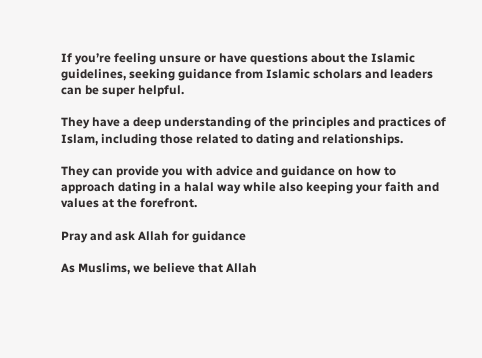If you’re feeling unsure or have questions about the Islamic guidelines, seeking guidance from Islamic scholars and leaders can be super helpful.

They have a deep understanding of the principles and practices of Islam, including those related to dating and relationships.

They can provide you with advice and guidance on how to approach dating in a halal way while also keeping your faith and values at the forefront.

Pray and ask Allah for guidance

As Muslims, we believe that Allah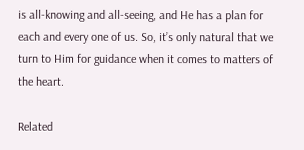is all-knowing and all-seeing, and He has a plan for each and every one of us. So, it’s only natural that we turn to Him for guidance when it comes to matters of the heart.

Related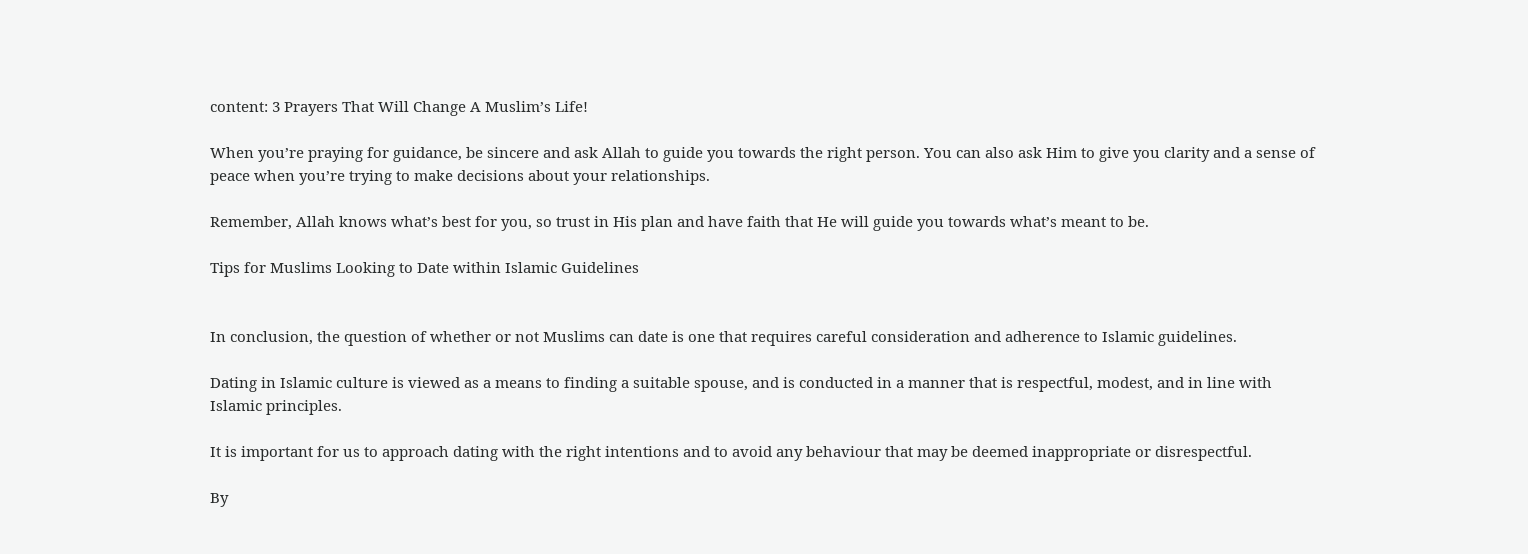content: 3 Prayers That Will Change A Muslim’s Life!

When you’re praying for guidance, be sincere and ask Allah to guide you towards the right person. You can also ask Him to give you clarity and a sense of peace when you’re trying to make decisions about your relationships.

Remember, Allah knows what’s best for you, so trust in His plan and have faith that He will guide you towards what’s meant to be.

Tips for Muslims Looking to Date within Islamic Guidelines


In conclusion, the question of whether or not Muslims can date is one that requires careful consideration and adherence to Islamic guidelines.

Dating in Islamic culture is viewed as a means to finding a suitable spouse, and is conducted in a manner that is respectful, modest, and in line with Islamic principles.

It is important for us to approach dating with the right intentions and to avoid any behaviour that may be deemed inappropriate or disrespectful.

By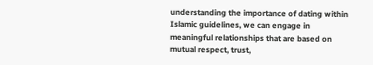understanding the importance of dating within Islamic guidelines, we can engage in meaningful relationships that are based on mutual respect, trust,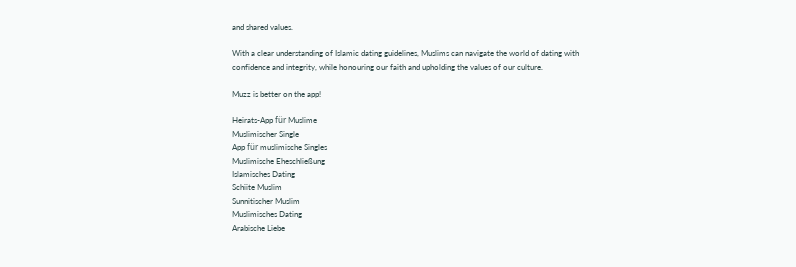and shared values.

With a clear understanding of Islamic dating guidelines, Muslims can navigate the world of dating with confidence and integrity, while honouring our faith and upholding the values of our culture.

Muzz is better on the app!

Heirats-App für Muslime
Muslimischer Single
App für muslimische Singles
Muslimische Eheschließung
Islamisches Dating
Schiite Muslim
Sunnitischer Muslim
Muslimisches Dating
Arabische Liebe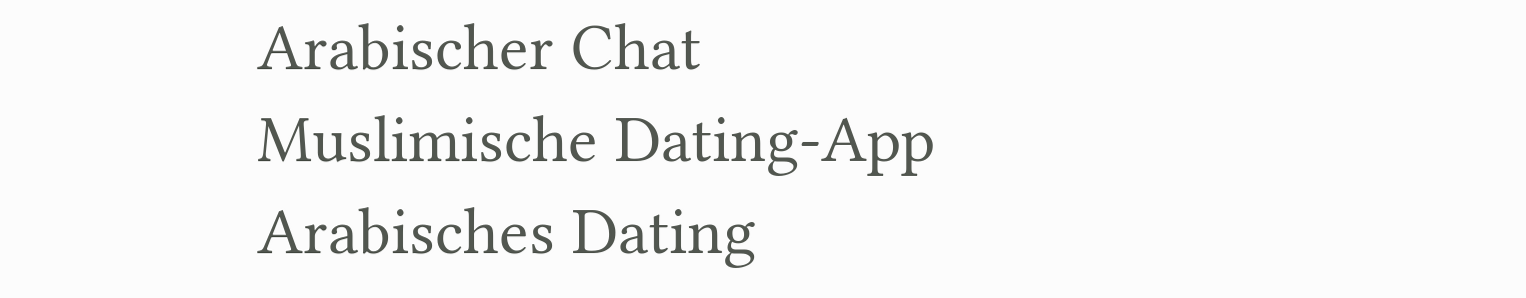Arabischer Chat
Muslimische Dating-App
Arabisches Dating